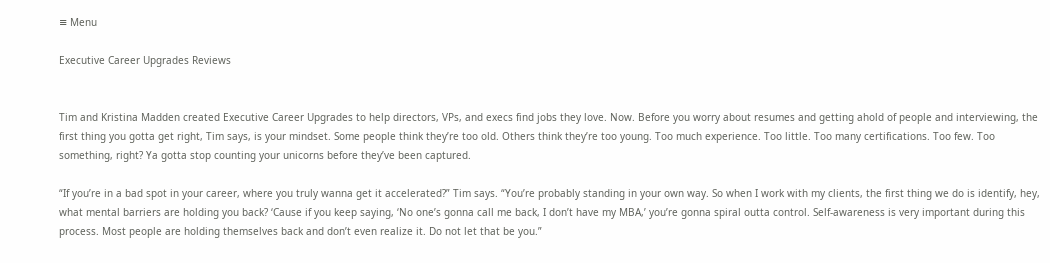≡ Menu

Executive Career Upgrades Reviews


Tim and Kristina Madden created Executive Career Upgrades to help directors, VPs, and execs find jobs they love. Now. Before you worry about resumes and getting ahold of people and interviewing, the first thing you gotta get right, Tim says, is your mindset. Some people think they’re too old. Others think they’re too young. Too much experience. Too little. Too many certifications. Too few. Too something, right? Ya gotta stop counting your unicorns before they’ve been captured.

“If you’re in a bad spot in your career, where you truly wanna get it accelerated?” Tim says. “You’re probably standing in your own way. So when I work with my clients, the first thing we do is identify, hey, what mental barriers are holding you back? ‘Cause if you keep saying, ‘No one’s gonna call me back, I don’t have my MBA,’ you’re gonna spiral outta control. Self-awareness is very important during this process. Most people are holding themselves back and don’t even realize it. Do not let that be you.”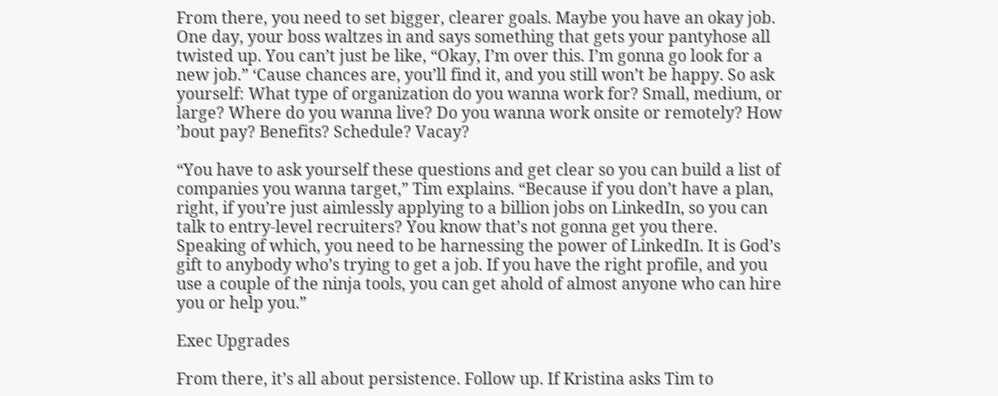From there, you need to set bigger, clearer goals. Maybe you have an okay job. One day, your boss waltzes in and says something that gets your pantyhose all twisted up. You can’t just be like, “Okay, I’m over this. I’m gonna go look for a new job.” ‘Cause chances are, you’ll find it, and you still won’t be happy. So ask yourself: What type of organization do you wanna work for? Small, medium, or large? Where do you wanna live? Do you wanna work onsite or remotely? How ’bout pay? Benefits? Schedule? Vacay?

“You have to ask yourself these questions and get clear so you can build a list of companies you wanna target,” Tim explains. “Because if you don’t have a plan, right, if you’re just aimlessly applying to a billion jobs on LinkedIn, so you can talk to entry-level recruiters? You know that’s not gonna get you there. Speaking of which, you need to be harnessing the power of LinkedIn. It is God’s gift to anybody who’s trying to get a job. If you have the right profile, and you use a couple of the ninja tools, you can get ahold of almost anyone who can hire you or help you.”

Exec Upgrades

From there, it’s all about persistence. Follow up. If Kristina asks Tim to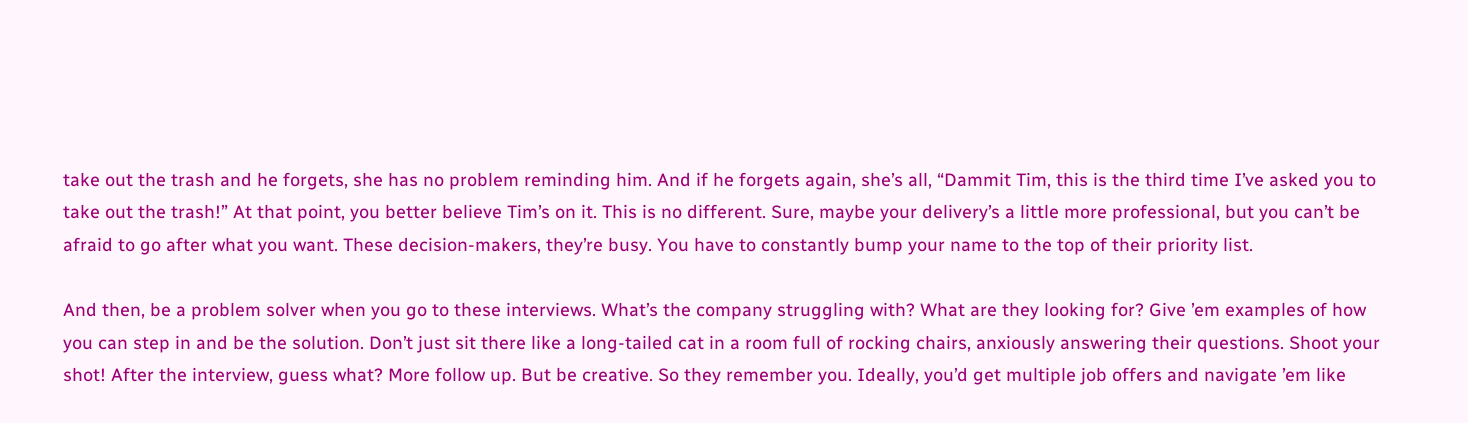take out the trash and he forgets, she has no problem reminding him. And if he forgets again, she’s all, “Dammit Tim, this is the third time I’ve asked you to take out the trash!” At that point, you better believe Tim’s on it. This is no different. Sure, maybe your delivery’s a little more professional, but you can’t be afraid to go after what you want. These decision-makers, they’re busy. You have to constantly bump your name to the top of their priority list.

And then, be a problem solver when you go to these interviews. What’s the company struggling with? What are they looking for? Give ’em examples of how you can step in and be the solution. Don’t just sit there like a long-tailed cat in a room full of rocking chairs, anxiously answering their questions. Shoot your shot! After the interview, guess what? More follow up. But be creative. So they remember you. Ideally, you’d get multiple job offers and navigate ’em like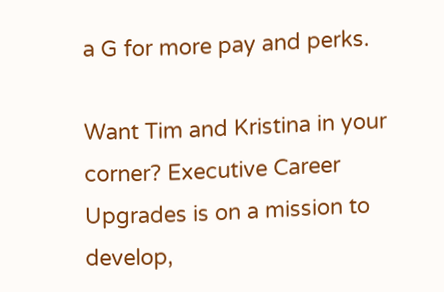a G for more pay and perks.

Want Tim and Kristina in your corner? Executive Career Upgrades is on a mission to develop,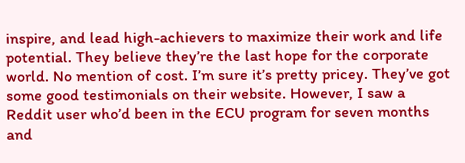inspire, and lead high-achievers to maximize their work and life potential. They believe they’re the last hope for the corporate world. No mention of cost. I’m sure it’s pretty pricey. They’ve got some good testimonials on their website. However, I saw a Reddit user who’d been in the ECU program for seven months and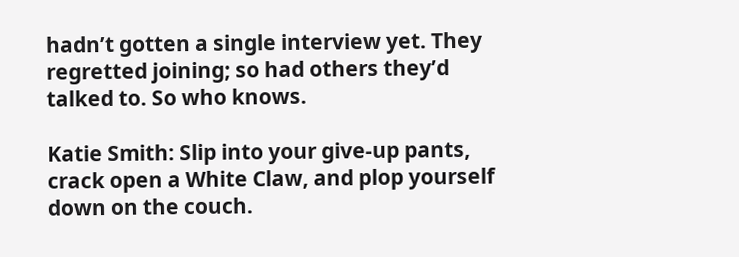hadn’t gotten a single interview yet. They regretted joining; so had others they’d talked to. So who knows.

Katie Smith: Slip into your give-up pants, crack open a White Claw, and plop yourself down on the couch.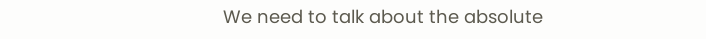We need to talk about the absolute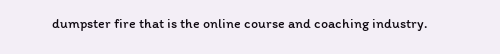dumpster fire that is the online course and coaching industry.